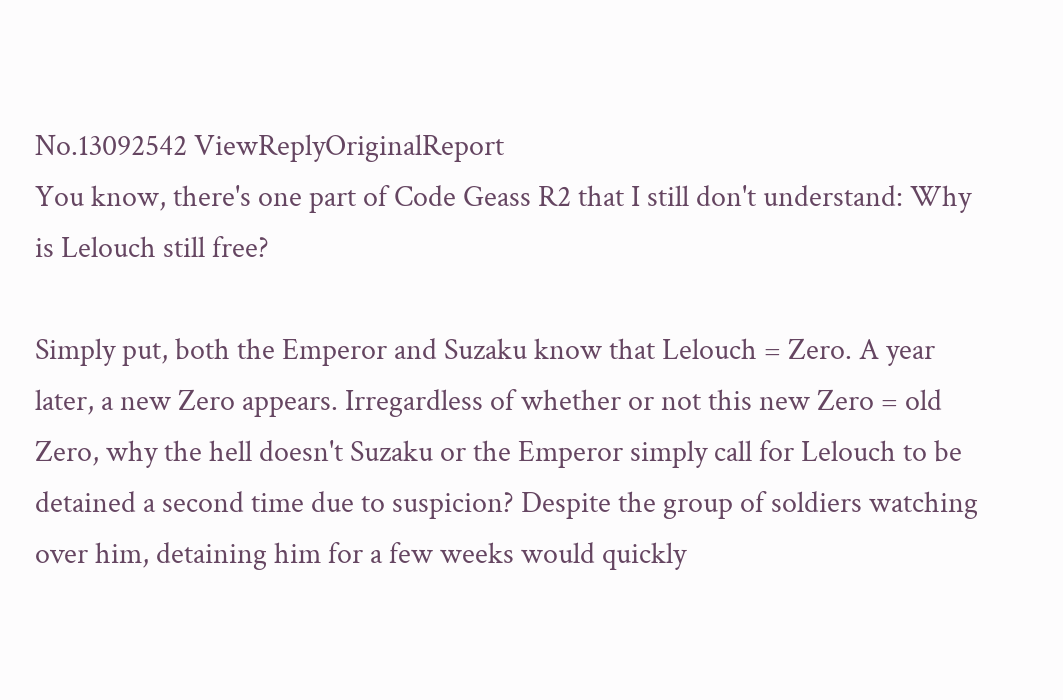No.13092542 ViewReplyOriginalReport
You know, there's one part of Code Geass R2 that I still don't understand: Why is Lelouch still free?

Simply put, both the Emperor and Suzaku know that Lelouch = Zero. A year later, a new Zero appears. Irregardless of whether or not this new Zero = old Zero, why the hell doesn't Suzaku or the Emperor simply call for Lelouch to be detained a second time due to suspicion? Despite the group of soldiers watching over him, detaining him for a few weeks would quickly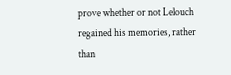prove whether or not Lelouch regained his memories, rather than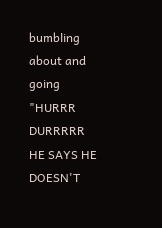bumbling about and going "HURRR DURRRRR HE SAYS HE DOESN'T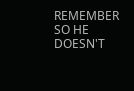REMEMBER SO HE DOESN'T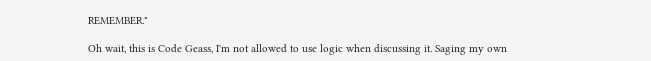REMEMBER."

Oh wait, this is Code Geass, I'm not allowed to use logic when discussing it. Saging my own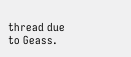thread due to Geass.